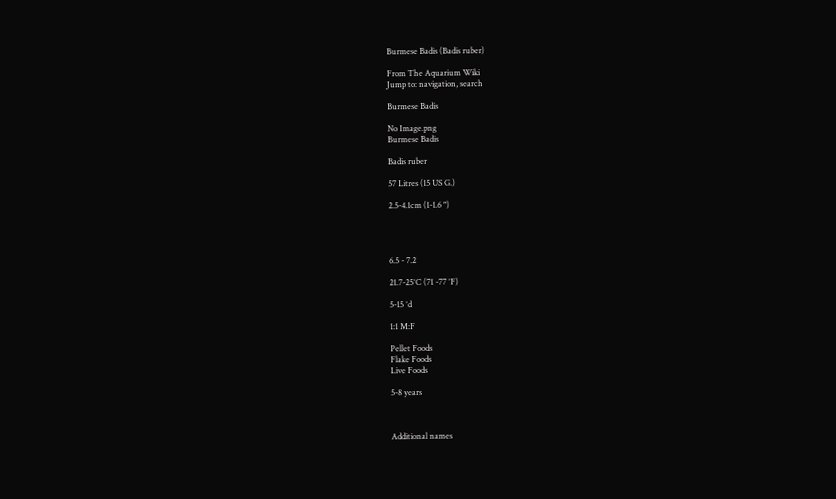Burmese Badis (Badis ruber)

From The Aquarium Wiki
Jump to: navigation, search

Burmese Badis

No Image.png
Burmese Badis

Badis ruber

57 Litres (15 US G.)

2.5-4.1cm (1-1.6 ")




6.5 - 7.2

21.7-25°C (71 -77 °F)

5-15 °d

1:1 M:F

Pellet Foods
Flake Foods
Live Foods

5-8 years



Additional names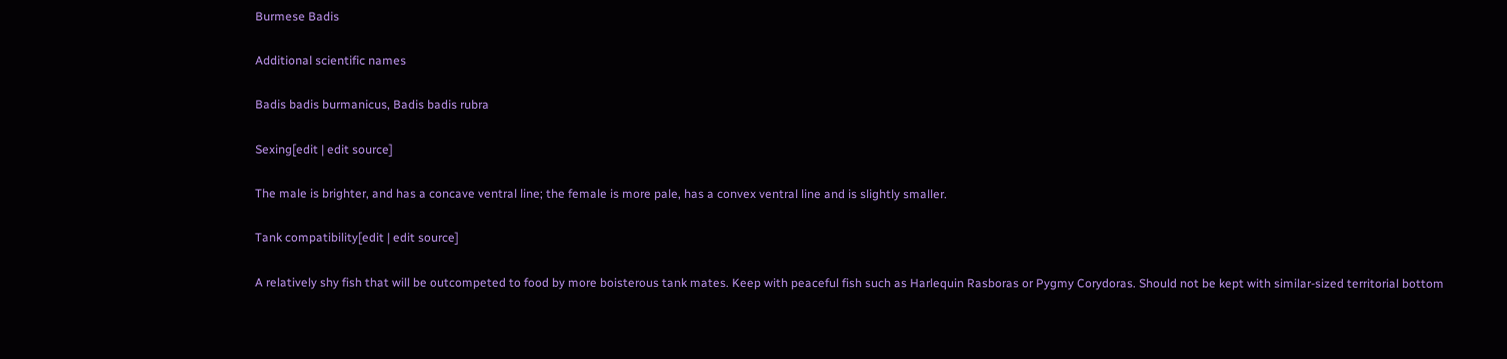Burmese Badis

Additional scientific names

Badis badis burmanicus, Badis badis rubra

Sexing[edit | edit source]

The male is brighter, and has a concave ventral line; the female is more pale, has a convex ventral line and is slightly smaller.

Tank compatibility[edit | edit source]

A relatively shy fish that will be outcompeted to food by more boisterous tank mates. Keep with peaceful fish such as Harlequin Rasboras or Pygmy Corydoras. Should not be kept with similar-sized territorial bottom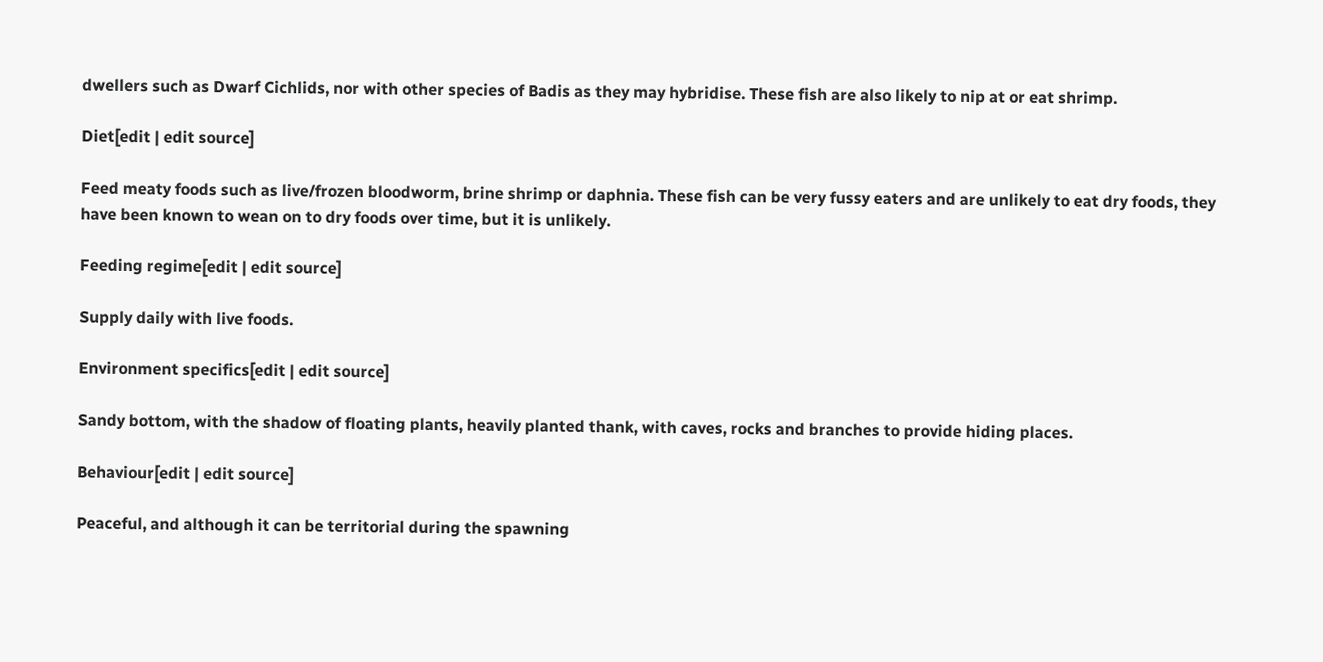dwellers such as Dwarf Cichlids, nor with other species of Badis as they may hybridise. These fish are also likely to nip at or eat shrimp.

Diet[edit | edit source]

Feed meaty foods such as live/frozen bloodworm, brine shrimp or daphnia. These fish can be very fussy eaters and are unlikely to eat dry foods, they have been known to wean on to dry foods over time, but it is unlikely.

Feeding regime[edit | edit source]

Supply daily with live foods.

Environment specifics[edit | edit source]

Sandy bottom, with the shadow of floating plants, heavily planted thank, with caves, rocks and branches to provide hiding places.

Behaviour[edit | edit source]

Peaceful, and although it can be territorial during the spawning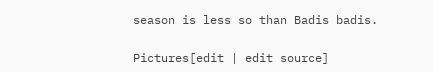season is less so than Badis badis.

Pictures[edit | edit source]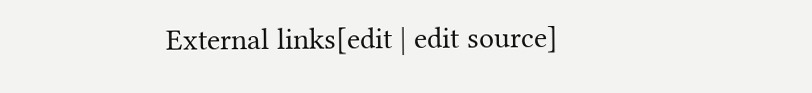External links[edit | edit source]